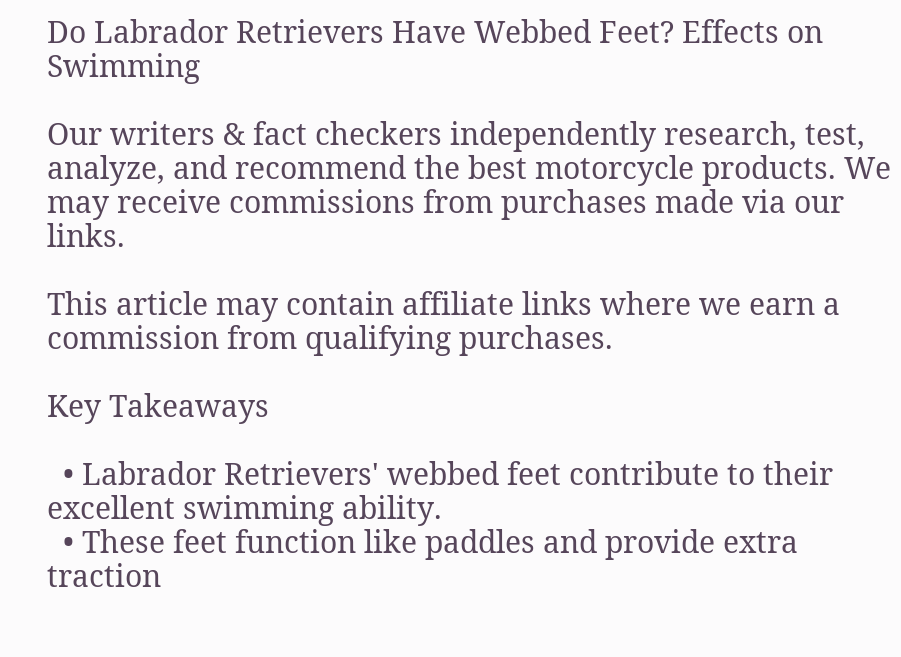Do Labrador Retrievers Have Webbed Feet? Effects on Swimming

Our writers & fact checkers independently research, test, analyze, and recommend the best motorcycle products. We may receive commissions from purchases made via our links.

This article may contain affiliate links where we earn a commission from qualifying purchases.

Key Takeaways

  • Labrador Retrievers' webbed feet contribute to their excellent swimming ability.
  • These feet function like paddles and provide extra traction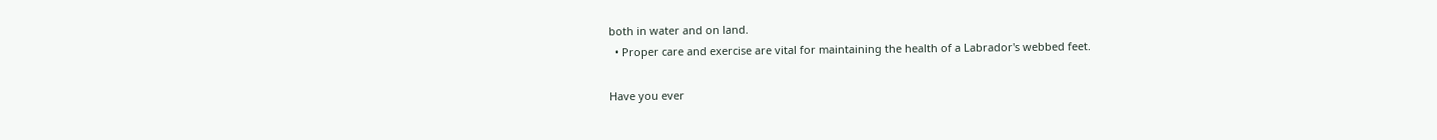both in water and on land.
  • Proper care and exercise are vital for maintaining the health of a Labrador's webbed feet.

Have you ever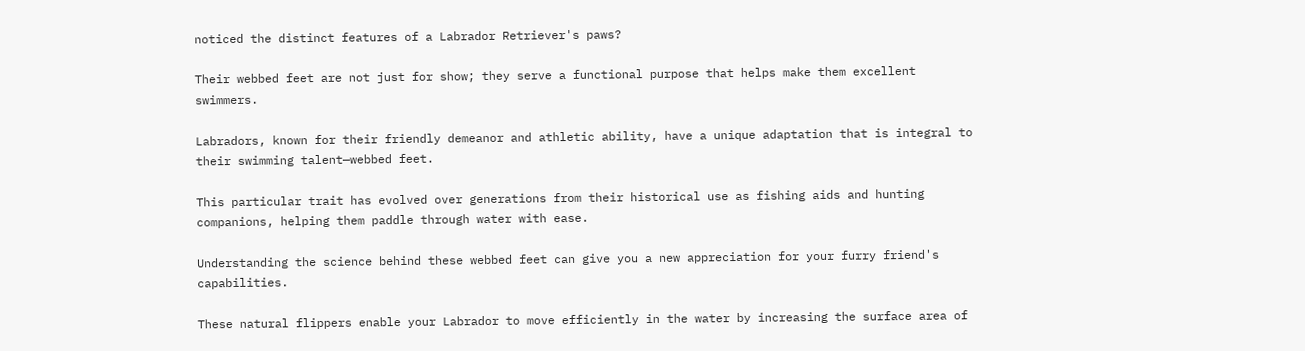noticed the distinct features of a Labrador Retriever's paws?

Their webbed feet are not just for show; they serve a functional purpose that helps make them excellent swimmers.

Labradors, known for their friendly demeanor and athletic ability, have a unique adaptation that is integral to their swimming talent—webbed feet.

This particular trait has evolved over generations from their historical use as fishing aids and hunting companions, helping them paddle through water with ease.

Understanding the science behind these webbed feet can give you a new appreciation for your furry friend's capabilities.

These natural flippers enable your Labrador to move efficiently in the water by increasing the surface area of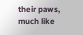their paws, much like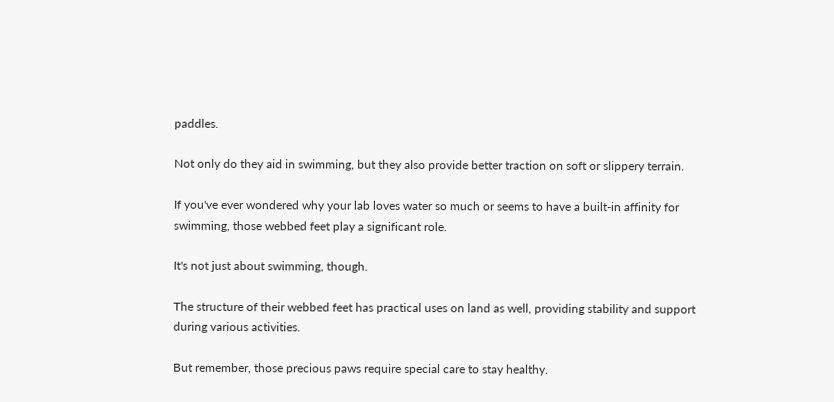paddles.

Not only do they aid in swimming, but they also provide better traction on soft or slippery terrain.

If you've ever wondered why your lab loves water so much or seems to have a built-in affinity for swimming, those webbed feet play a significant role.

It's not just about swimming, though.

The structure of their webbed feet has practical uses on land as well, providing stability and support during various activities.

But remember, those precious paws require special care to stay healthy.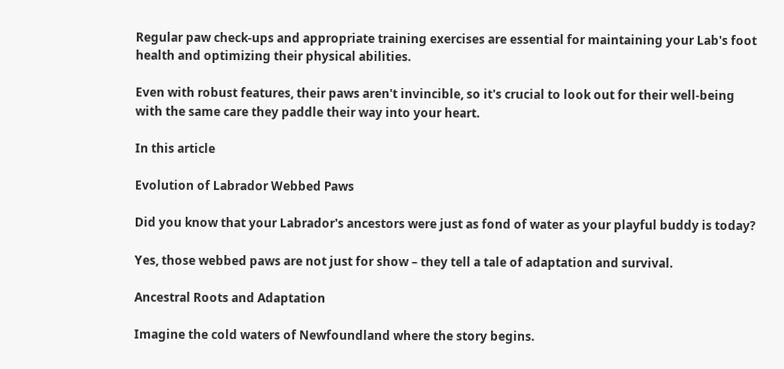Regular paw check-ups and appropriate training exercises are essential for maintaining your Lab's foot health and optimizing their physical abilities.

Even with robust features, their paws aren't invincible, so it's crucial to look out for their well-being with the same care they paddle their way into your heart.

In this article

Evolution of Labrador Webbed Paws

Did you know that your Labrador's ancestors were just as fond of water as your playful buddy is today?

Yes, those webbed paws are not just for show – they tell a tale of adaptation and survival.

Ancestral Roots and Adaptation

Imagine the cold waters of Newfoundland where the story begins.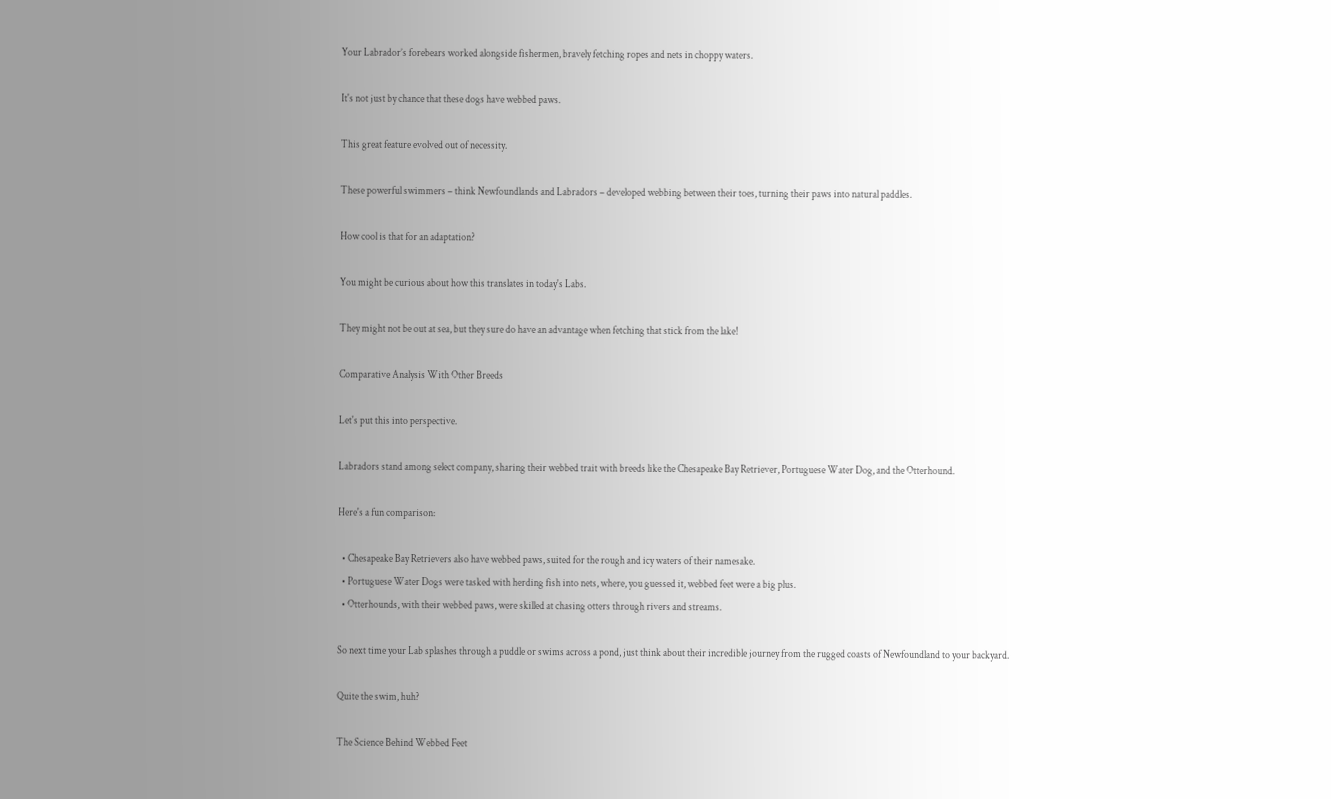Your Labrador’s forebears worked alongside fishermen, bravely fetching ropes and nets in choppy waters.

It's not just by chance that these dogs have webbed paws.

This great feature evolved out of necessity.

These powerful swimmers – think Newfoundlands and Labradors – developed webbing between their toes, turning their paws into natural paddles.

How cool is that for an adaptation?

You might be curious about how this translates in today's Labs.

They might not be out at sea, but they sure do have an advantage when fetching that stick from the lake!

Comparative Analysis With Other Breeds

Let's put this into perspective.

Labradors stand among select company, sharing their webbed trait with breeds like the Chesapeake Bay Retriever, Portuguese Water Dog, and the Otterhound.

Here's a fun comparison:

  • Chesapeake Bay Retrievers also have webbed paws, suited for the rough and icy waters of their namesake.
  • Portuguese Water Dogs were tasked with herding fish into nets, where, you guessed it, webbed feet were a big plus.
  • Otterhounds, with their webbed paws, were skilled at chasing otters through rivers and streams.

So next time your Lab splashes through a puddle or swims across a pond, just think about their incredible journey from the rugged coasts of Newfoundland to your backyard.

Quite the swim, huh?

The Science Behind Webbed Feet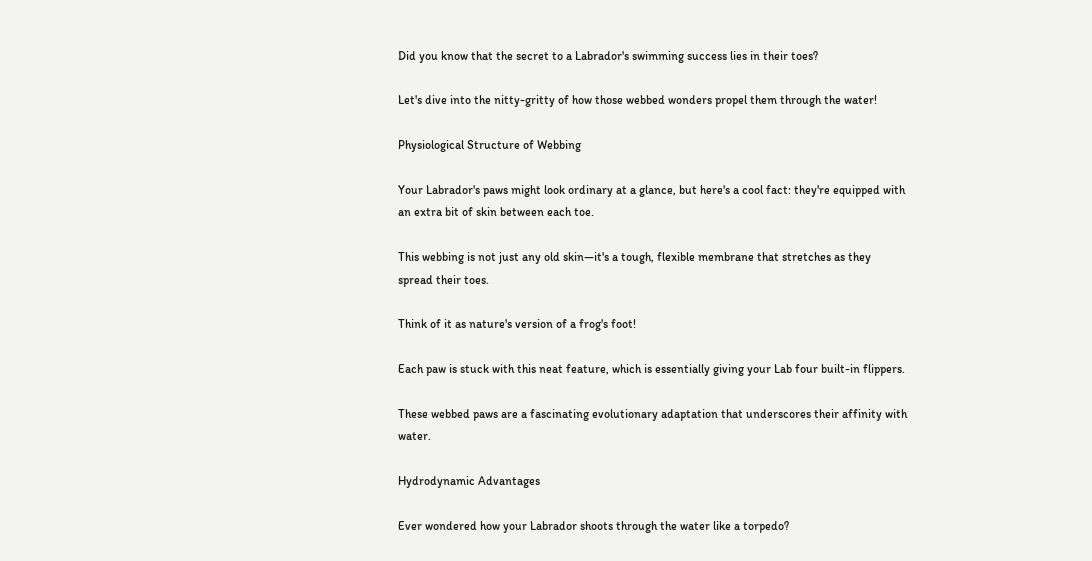Did you know that the secret to a Labrador's swimming success lies in their toes?

Let's dive into the nitty-gritty of how those webbed wonders propel them through the water!

Physiological Structure of Webbing

Your Labrador's paws might look ordinary at a glance, but here's a cool fact: they're equipped with an extra bit of skin between each toe.

This webbing is not just any old skin—it's a tough, flexible membrane that stretches as they spread their toes.

Think of it as nature's version of a frog's foot!

Each paw is stuck with this neat feature, which is essentially giving your Lab four built-in flippers.

These webbed paws are a fascinating evolutionary adaptation that underscores their affinity with water.

Hydrodynamic Advantages

Ever wondered how your Labrador shoots through the water like a torpedo?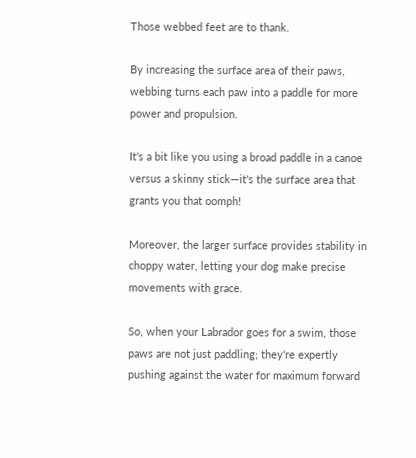Those webbed feet are to thank.

By increasing the surface area of their paws, webbing turns each paw into a paddle for more power and propulsion.

It's a bit like you using a broad paddle in a canoe versus a skinny stick—it's the surface area that grants you that oomph!

Moreover, the larger surface provides stability in choppy water, letting your dog make precise movements with grace.

So, when your Labrador goes for a swim, those paws are not just paddling; they're expertly pushing against the water for maximum forward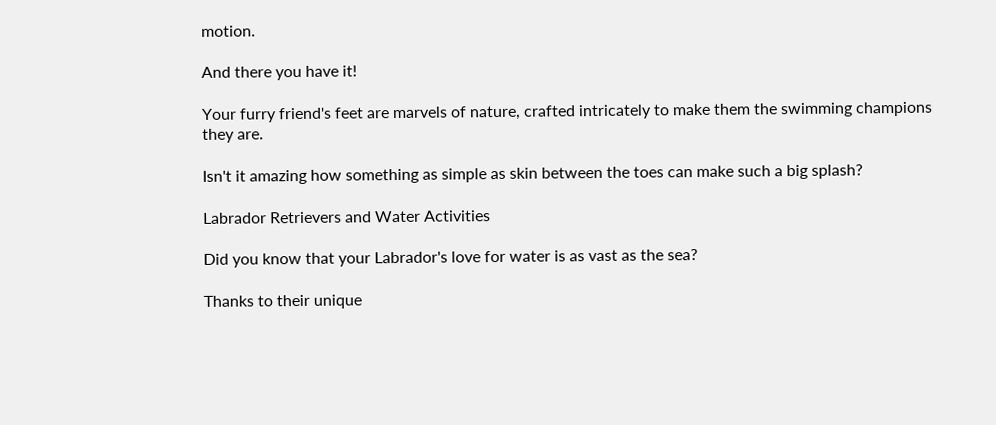motion.

And there you have it!

Your furry friend's feet are marvels of nature, crafted intricately to make them the swimming champions they are.

Isn't it amazing how something as simple as skin between the toes can make such a big splash?

Labrador Retrievers and Water Activities

Did you know that your Labrador's love for water is as vast as the sea?

Thanks to their unique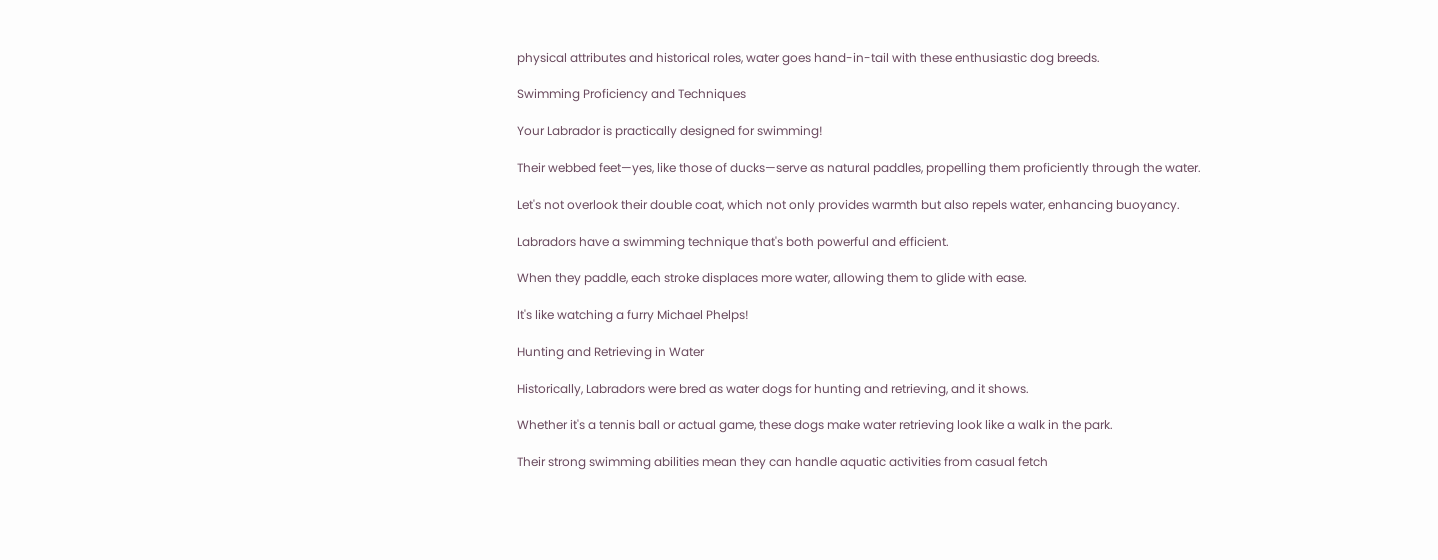physical attributes and historical roles, water goes hand-in-tail with these enthusiastic dog breeds.

Swimming Proficiency and Techniques

Your Labrador is practically designed for swimming!

Their webbed feet—yes, like those of ducks—serve as natural paddles, propelling them proficiently through the water.

Let's not overlook their double coat, which not only provides warmth but also repels water, enhancing buoyancy.

Labradors have a swimming technique that's both powerful and efficient.

When they paddle, each stroke displaces more water, allowing them to glide with ease.

It's like watching a furry Michael Phelps!

Hunting and Retrieving in Water

Historically, Labradors were bred as water dogs for hunting and retrieving, and it shows.

Whether it's a tennis ball or actual game, these dogs make water retrieving look like a walk in the park.

Their strong swimming abilities mean they can handle aquatic activities from casual fetch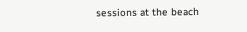sessions at the beach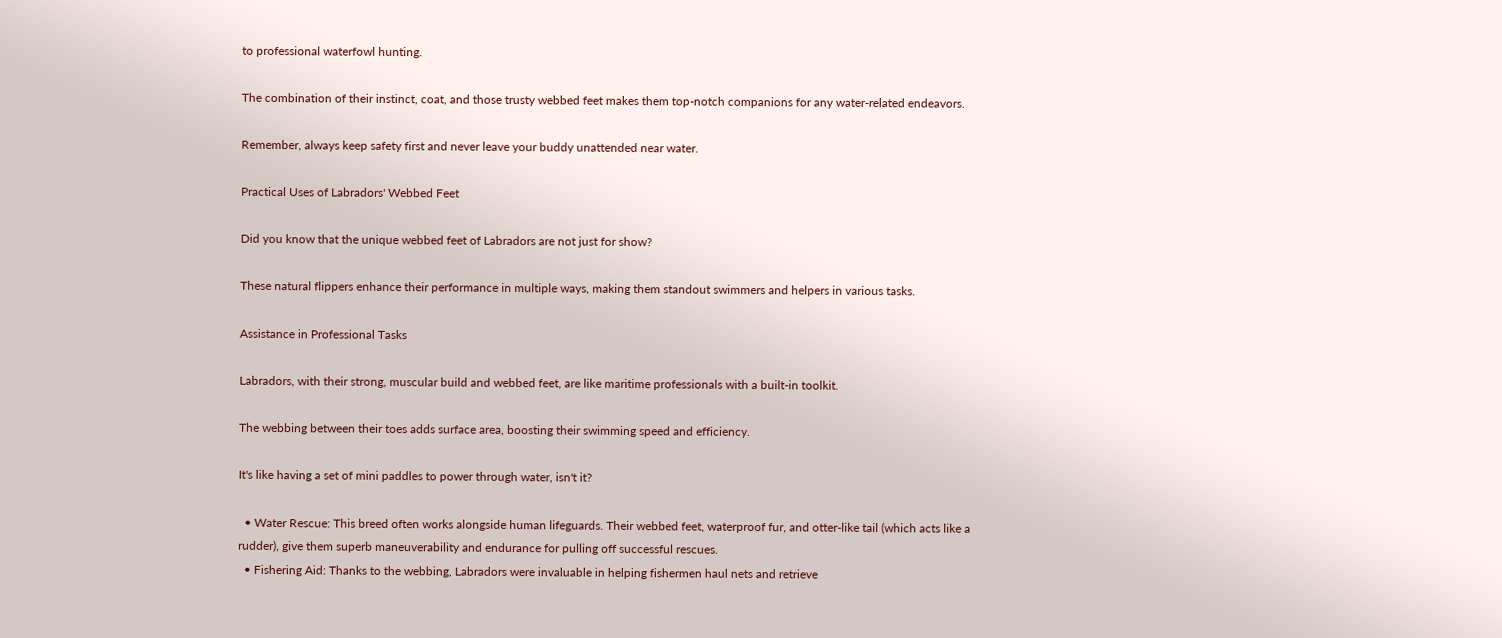to professional waterfowl hunting.

The combination of their instinct, coat, and those trusty webbed feet makes them top-notch companions for any water-related endeavors.

Remember, always keep safety first and never leave your buddy unattended near water.

Practical Uses of Labradors' Webbed Feet

Did you know that the unique webbed feet of Labradors are not just for show?

These natural flippers enhance their performance in multiple ways, making them standout swimmers and helpers in various tasks.

Assistance in Professional Tasks

Labradors, with their strong, muscular build and webbed feet, are like maritime professionals with a built-in toolkit.

The webbing between their toes adds surface area, boosting their swimming speed and efficiency.

It's like having a set of mini paddles to power through water, isn't it?

  • Water Rescue: This breed often works alongside human lifeguards. Their webbed feet, waterproof fur, and otter-like tail (which acts like a rudder), give them superb maneuverability and endurance for pulling off successful rescues.
  • Fishering Aid: Thanks to the webbing, Labradors were invaluable in helping fishermen haul nets and retrieve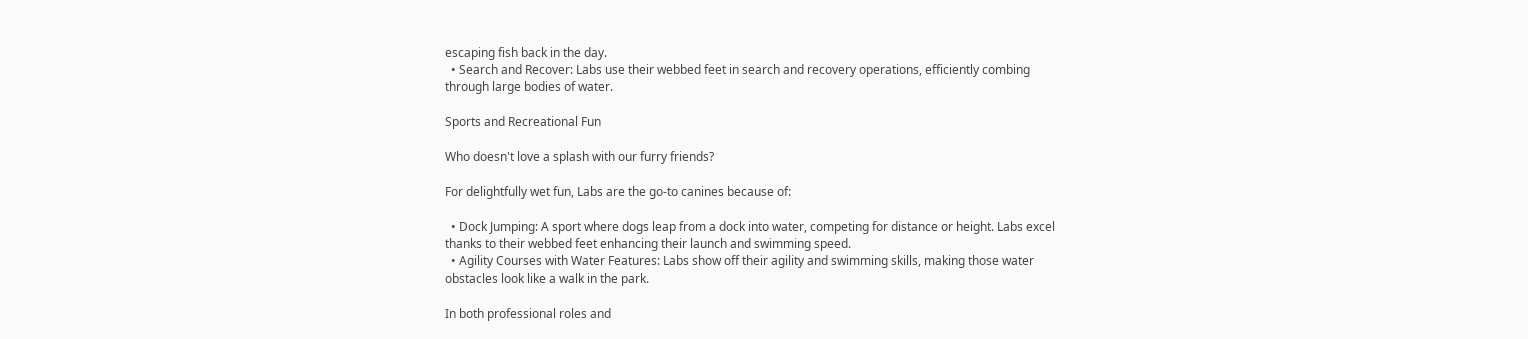escaping fish back in the day.
  • Search and Recover: Labs use their webbed feet in search and recovery operations, efficiently combing through large bodies of water.

Sports and Recreational Fun

Who doesn't love a splash with our furry friends?

For delightfully wet fun, Labs are the go-to canines because of:

  • Dock Jumping: A sport where dogs leap from a dock into water, competing for distance or height. Labs excel thanks to their webbed feet enhancing their launch and swimming speed.
  • Agility Courses with Water Features: Labs show off their agility and swimming skills, making those water obstacles look like a walk in the park.

In both professional roles and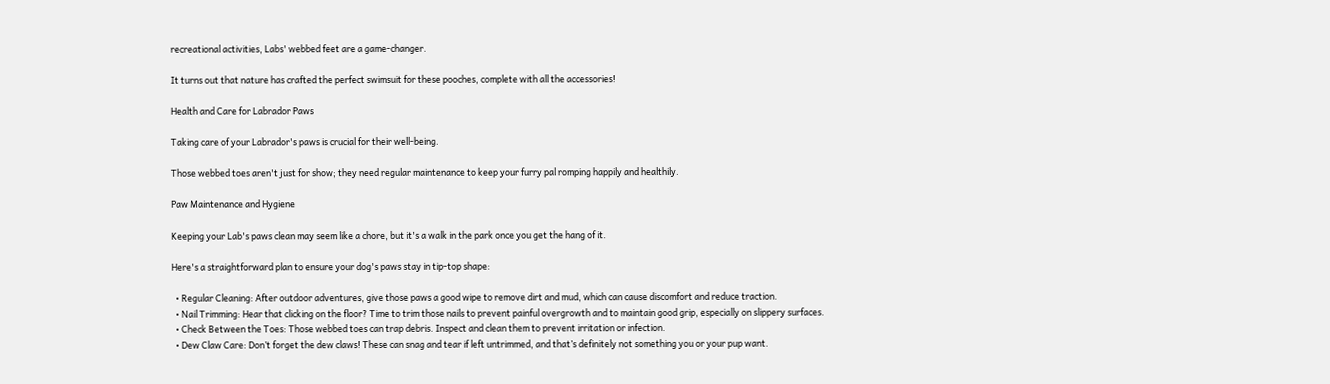recreational activities, Labs' webbed feet are a game-changer.

It turns out that nature has crafted the perfect swimsuit for these pooches, complete with all the accessories!

Health and Care for Labrador Paws

Taking care of your Labrador's paws is crucial for their well-being.

Those webbed toes aren't just for show; they need regular maintenance to keep your furry pal romping happily and healthily.

Paw Maintenance and Hygiene

Keeping your Lab's paws clean may seem like a chore, but it's a walk in the park once you get the hang of it.

Here's a straightforward plan to ensure your dog's paws stay in tip-top shape:

  • Regular Cleaning: After outdoor adventures, give those paws a good wipe to remove dirt and mud, which can cause discomfort and reduce traction.
  • Nail Trimming: Hear that clicking on the floor? Time to trim those nails to prevent painful overgrowth and to maintain good grip, especially on slippery surfaces.
  • Check Between the Toes: Those webbed toes can trap debris. Inspect and clean them to prevent irritation or infection.
  • Dew Claw Care: Don’t forget the dew claws! These can snag and tear if left untrimmed, and that’s definitely not something you or your pup want.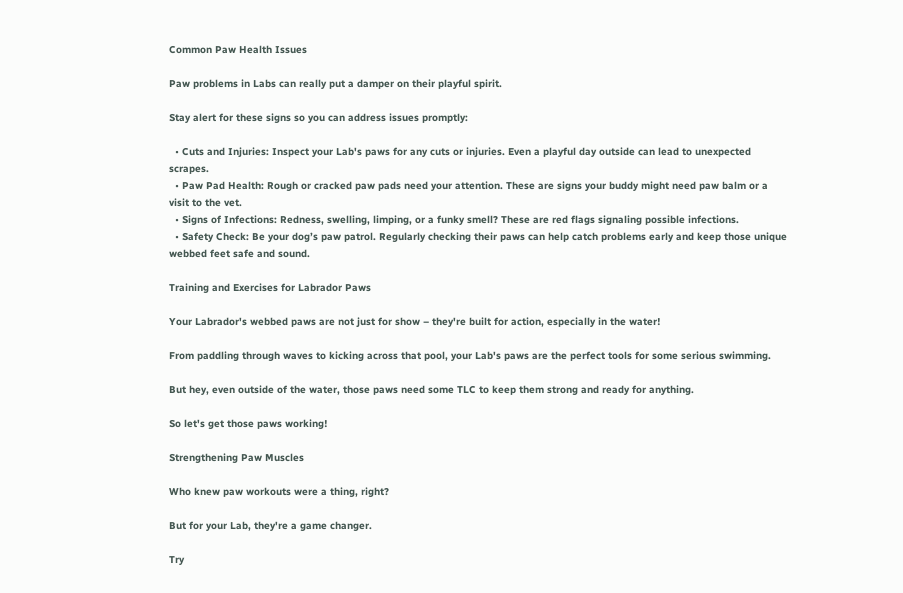Common Paw Health Issues

Paw problems in Labs can really put a damper on their playful spirit.

Stay alert for these signs so you can address issues promptly:

  • Cuts and Injuries: Inspect your Lab's paws for any cuts or injuries. Even a playful day outside can lead to unexpected scrapes.
  • Paw Pad Health: Rough or cracked paw pads need your attention. These are signs your buddy might need paw balm or a visit to the vet.
  • Signs of Infections: Redness, swelling, limping, or a funky smell? These are red flags signaling possible infections.
  • Safety Check: Be your dog’s paw patrol. Regularly checking their paws can help catch problems early and keep those unique webbed feet safe and sound.

Training and Exercises for Labrador Paws

Your Labrador's webbed paws are not just for show – they're built for action, especially in the water!

From paddling through waves to kicking across that pool, your Lab's paws are the perfect tools for some serious swimming.

But hey, even outside of the water, those paws need some TLC to keep them strong and ready for anything.

So let's get those paws working!

Strengthening Paw Muscles

Who knew paw workouts were a thing, right?

But for your Lab, they're a game changer.

Try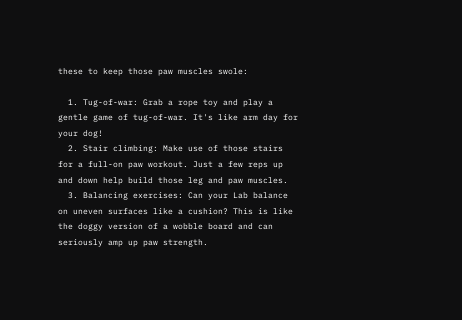these to keep those paw muscles swole:

  1. Tug-of-war: Grab a rope toy and play a gentle game of tug-of-war. It's like arm day for your dog!
  2. Stair climbing: Make use of those stairs for a full-on paw workout. Just a few reps up and down help build those leg and paw muscles.
  3. Balancing exercises: Can your Lab balance on uneven surfaces like a cushion? This is like the doggy version of a wobble board and can seriously amp up paw strength.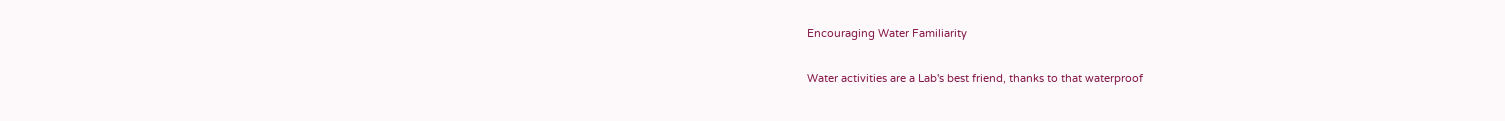Encouraging Water Familiarity

Water activities are a Lab's best friend, thanks to that waterproof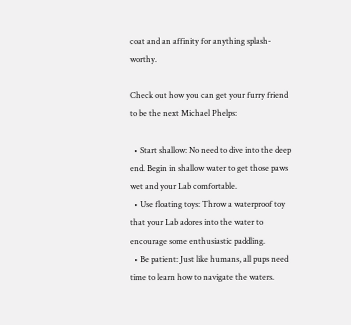coat and an affinity for anything splash-worthy.

Check out how you can get your furry friend to be the next Michael Phelps:

  • Start shallow: No need to dive into the deep end. Begin in shallow water to get those paws wet and your Lab comfortable.
  • Use floating toys: Throw a waterproof toy that your Lab adores into the water to encourage some enthusiastic paddling.
  • Be patient: Just like humans, all pups need time to learn how to navigate the waters.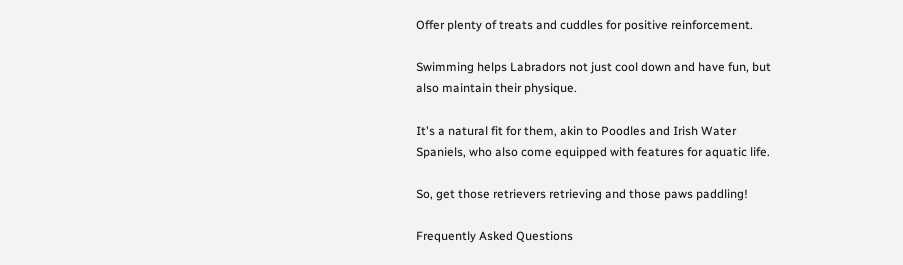Offer plenty of treats and cuddles for positive reinforcement.

Swimming helps Labradors not just cool down and have fun, but also maintain their physique.

It's a natural fit for them, akin to Poodles and Irish Water Spaniels, who also come equipped with features for aquatic life.

So, get those retrievers retrieving and those paws paddling!

Frequently Asked Questions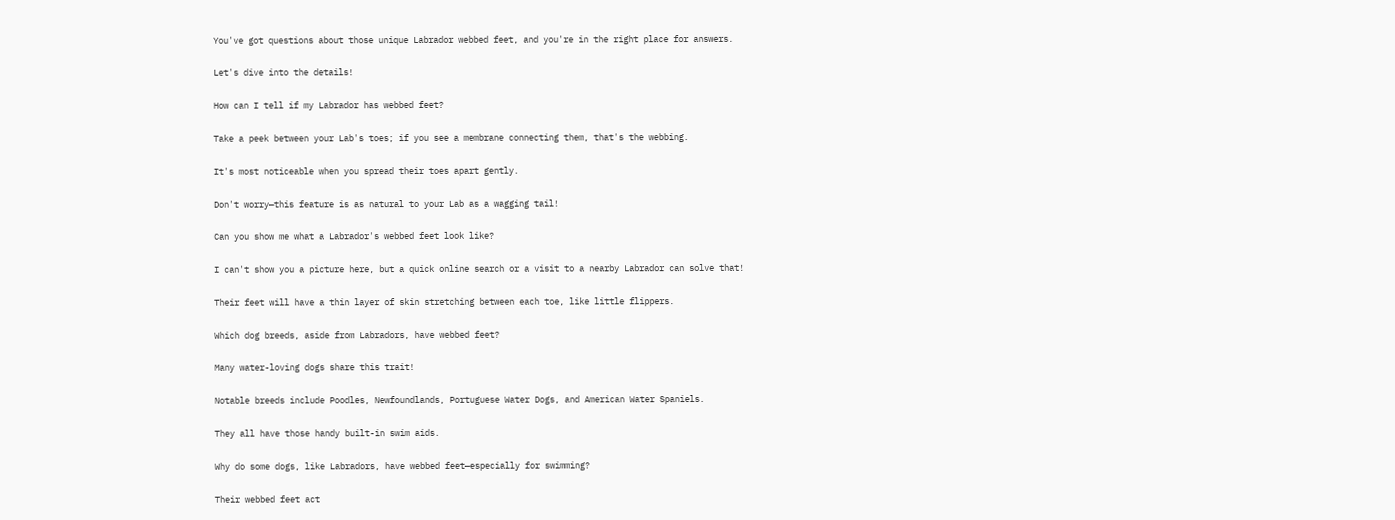You've got questions about those unique Labrador webbed feet, and you're in the right place for answers.

Let's dive into the details!

How can I tell if my Labrador has webbed feet?

Take a peek between your Lab's toes; if you see a membrane connecting them, that's the webbing.

It's most noticeable when you spread their toes apart gently.

Don't worry—this feature is as natural to your Lab as a wagging tail!

Can you show me what a Labrador's webbed feet look like?

I can't show you a picture here, but a quick online search or a visit to a nearby Labrador can solve that!

Their feet will have a thin layer of skin stretching between each toe, like little flippers.

Which dog breeds, aside from Labradors, have webbed feet?

Many water-loving dogs share this trait!

Notable breeds include Poodles, Newfoundlands, Portuguese Water Dogs, and American Water Spaniels.

They all have those handy built-in swim aids.

Why do some dogs, like Labradors, have webbed feet—especially for swimming?

Their webbed feet act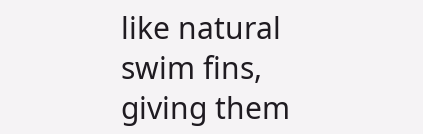like natural swim fins, giving them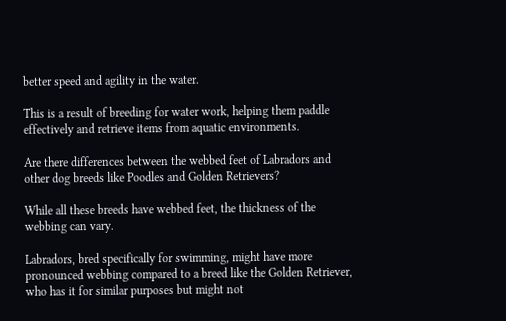better speed and agility in the water.

This is a result of breeding for water work, helping them paddle effectively and retrieve items from aquatic environments.

Are there differences between the webbed feet of Labradors and other dog breeds like Poodles and Golden Retrievers?

While all these breeds have webbed feet, the thickness of the webbing can vary.

Labradors, bred specifically for swimming, might have more pronounced webbing compared to a breed like the Golden Retriever, who has it for similar purposes but might not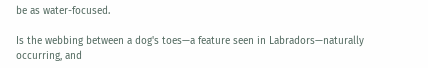be as water-focused.

Is the webbing between a dog's toes—a feature seen in Labradors—naturally occurring, and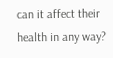can it affect their health in any way?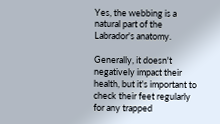Yes, the webbing is a natural part of the Labrador's anatomy.

Generally, it doesn't negatively impact their health, but it's important to check their feet regularly for any trapped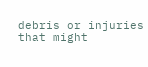debris or injuries that might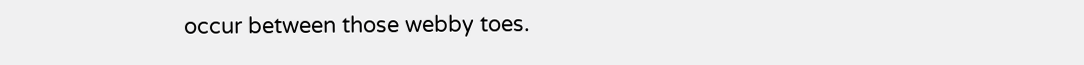occur between those webby toes.